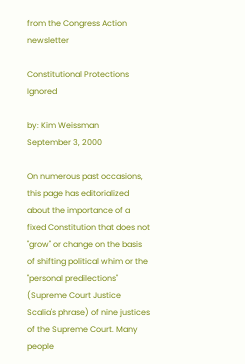from the Congress Action newsletter

Constitutional Protections Ignored

by: Kim Weissman
September 3, 2000

On numerous past occasions, this page has editorialized about the importance of a fixed Constitution that does not "grow" or change on the basis of shifting political whim or the "personal predilections" (Supreme Court Justice Scalia's phrase) of nine justices of the Supreme Court. Many people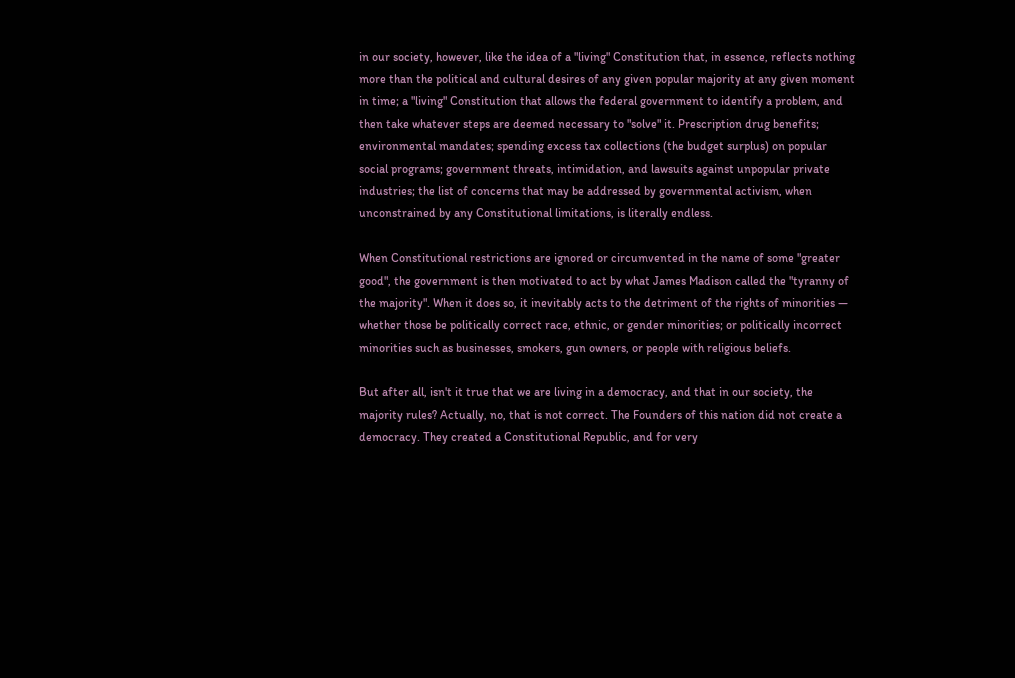in our society, however, like the idea of a "living" Constitution that, in essence, reflects nothing more than the political and cultural desires of any given popular majority at any given moment in time; a "living" Constitution that allows the federal government to identify a problem, and then take whatever steps are deemed necessary to "solve" it. Prescription drug benefits; environmental mandates; spending excess tax collections (the budget surplus) on popular social programs; government threats, intimidation, and lawsuits against unpopular private industries; the list of concerns that may be addressed by governmental activism, when unconstrained by any Constitutional limitations, is literally endless.

When Constitutional restrictions are ignored or circumvented in the name of some "greater good", the government is then motivated to act by what James Madison called the "tyranny of the majority". When it does so, it inevitably acts to the detriment of the rights of minorities — whether those be politically correct race, ethnic, or gender minorities; or politically incorrect minorities such as businesses, smokers, gun owners, or people with religious beliefs.

But after all, isn't it true that we are living in a democracy, and that in our society, the majority rules? Actually, no, that is not correct. The Founders of this nation did not create a democracy. They created a Constitutional Republic, and for very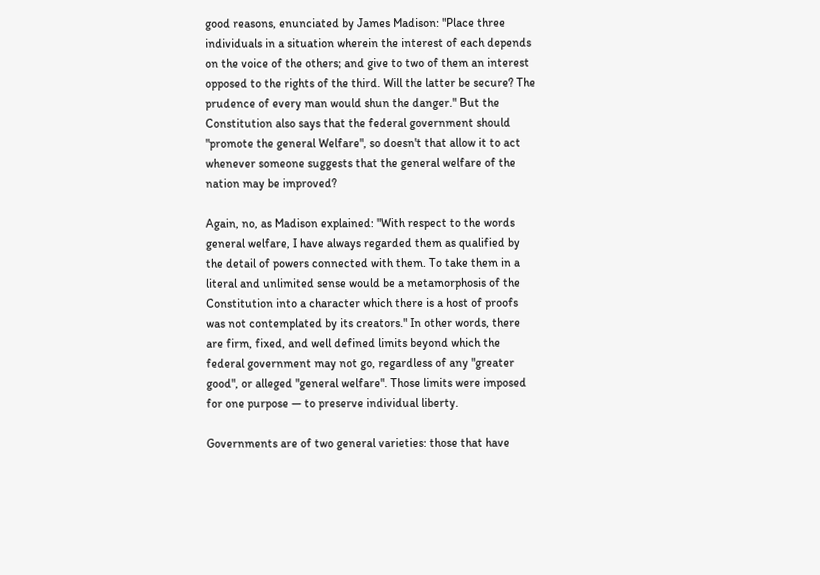good reasons, enunciated by James Madison: "Place three individuals in a situation wherein the interest of each depends on the voice of the others; and give to two of them an interest opposed to the rights of the third. Will the latter be secure? The prudence of every man would shun the danger." But the Constitution also says that the federal government should "promote the general Welfare", so doesn't that allow it to act whenever someone suggests that the general welfare of the nation may be improved?

Again, no, as Madison explained: "With respect to the words general welfare, I have always regarded them as qualified by the detail of powers connected with them. To take them in a literal and unlimited sense would be a metamorphosis of the Constitution into a character which there is a host of proofs was not contemplated by its creators." In other words, there are firm, fixed, and well defined limits beyond which the federal government may not go, regardless of any "greater good", or alleged "general welfare". Those limits were imposed for one purpose — to preserve individual liberty.

Governments are of two general varieties: those that have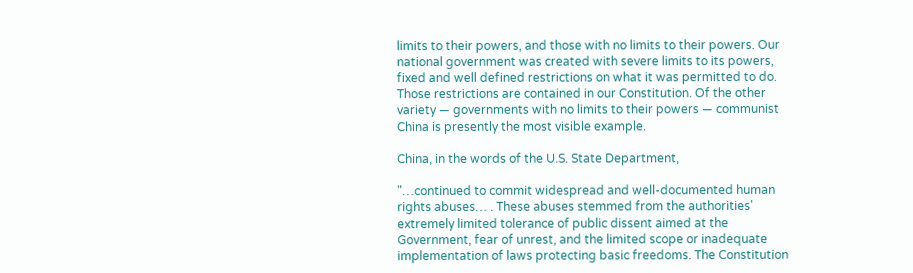limits to their powers, and those with no limits to their powers. Our national government was created with severe limits to its powers, fixed and well defined restrictions on what it was permitted to do. Those restrictions are contained in our Constitution. Of the other variety — governments with no limits to their powers — communist China is presently the most visible example.

China, in the words of the U.S. State Department,

"…continued to commit widespread and well-documented human rights abuses… . These abuses stemmed from the authorities' extremely limited tolerance of public dissent aimed at the Government, fear of unrest, and the limited scope or inadequate implementation of laws protecting basic freedoms. The Constitution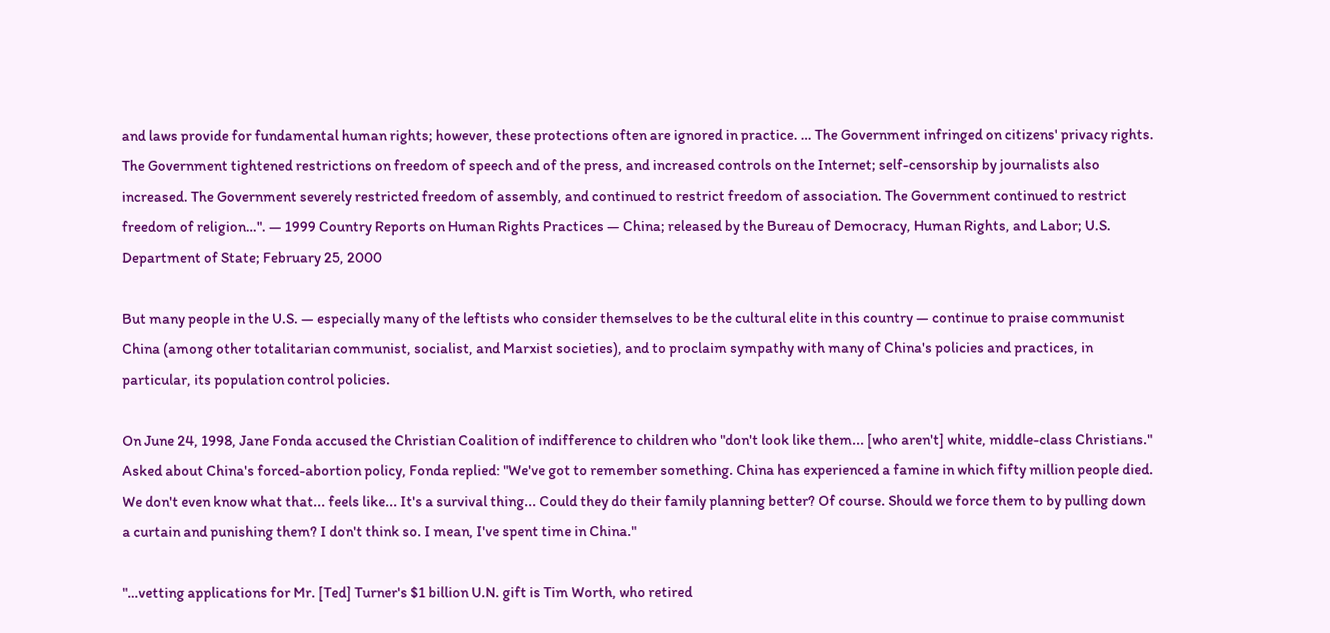and laws provide for fundamental human rights; however, these protections often are ignored in practice. … The Government infringed on citizens' privacy rights. The Government tightened restrictions on freedom of speech and of the press, and increased controls on the Internet; self-censorship by journalists also increased. The Government severely restricted freedom of assembly, and continued to restrict freedom of association. The Government continued to restrict freedom of religion…". — 1999 Country Reports on Human Rights Practices — China; released by the Bureau of Democracy, Human Rights, and Labor; U.S. Department of State; February 25, 2000

But many people in the U.S. — especially many of the leftists who consider themselves to be the cultural elite in this country — continue to praise communist China (among other totalitarian communist, socialist, and Marxist societies), and to proclaim sympathy with many of China's policies and practices, in particular, its population control policies.

On June 24, 1998, Jane Fonda accused the Christian Coalition of indifference to children who "don't look like them... [who aren't] white, middle-class Christians." Asked about China's forced-abortion policy, Fonda replied: "We've got to remember something. China has experienced a famine in which fifty million people died. We don't even know what that... feels like... It's a survival thing... Could they do their family planning better? Of course. Should we force them to by pulling down a curtain and punishing them? I don't think so. I mean, I've spent time in China."

"…vetting applications for Mr. [Ted] Turner's $1 billion U.N. gift is Tim Worth, who retired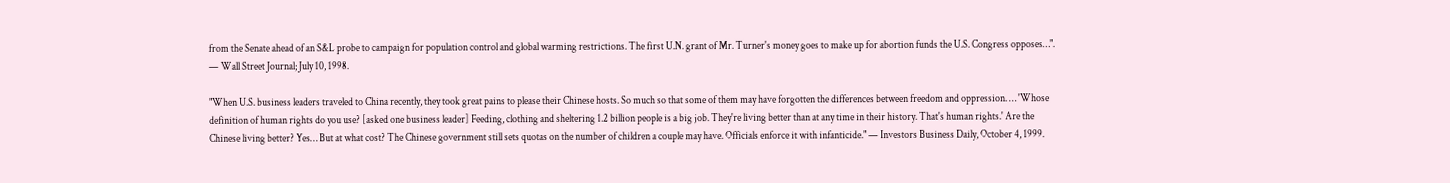from the Senate ahead of an S&L probe to campaign for population control and global warming restrictions. The first U.N. grant of Mr. Turner's money goes to make up for abortion funds the U.S. Congress opposes…". — Wall Street Journal; July 10, 1998.

"When U.S. business leaders traveled to China recently, they took great pains to please their Chinese hosts. So much so that some of them may have forgotten the differences between freedom and oppression. … 'Whose definition of human rights do you use? [asked one business leader] Feeding, clothing and sheltering 1.2 billion people is a big job. They're living better than at any time in their history. That's human rights.' Are the Chinese living better? Yes… But at what cost? The Chinese government still sets quotas on the number of children a couple may have. Officials enforce it with infanticide." — Investors Business Daily, October 4, 1999.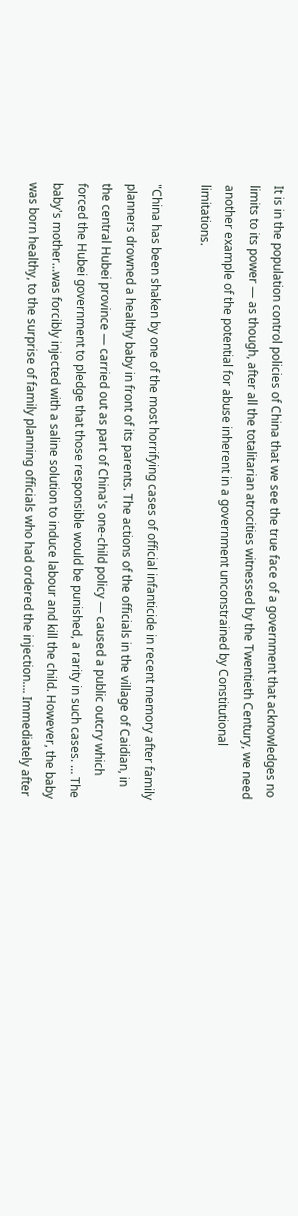It is in the population control policies of China that we see the true face of a government that acknowledges no limits to its power — as though, after all the totalitarian atrocities witnessed by the Twentieth Century, we need another example of the potential for abuse inherent in a government unconstrained by Constitutional limitations.

"China has been shaken by one of the most horrifying cases of official infanticide in recent memory after family planners drowned a healthy baby in front of its parents. The actions of the officials in the village of Caidian, in the central Hubei province — carried out as part of China's one-child policy — caused a public outcry which forced the Hubei government to pledge that those responsible would be punished, a rarity in such cases. … The baby's mother…was forcibly injected with a saline solution to induce labour and kill the child. However, the baby was born healthy, to the surprise of family planning officials who had ordered the injection…. Immediately after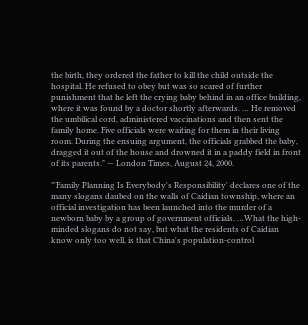the birth, they ordered the father to kill the child outside the hospital. He refused to obey but was so scared of further punishment that he left the crying baby behind in an office building, where it was found by a doctor shortly afterwards. … He removed the umbilical cord, administered vaccinations and then sent the family home. Five officials were waiting for them in their living room. During the ensuing argument, the officials grabbed the baby, dragged it out of the house and drowned it in a paddy field in front of its parents." — London Times, August 24, 2000.

"'Family Planning Is Everybody's Responsibility' declares one of the many slogans daubed on the walls of Caidian township, where an official investigation has been launched into the murder of a newborn baby by a group of government officials. …What the high-minded slogans do not say, but what the residents of Caidian know only too well, is that China's population-control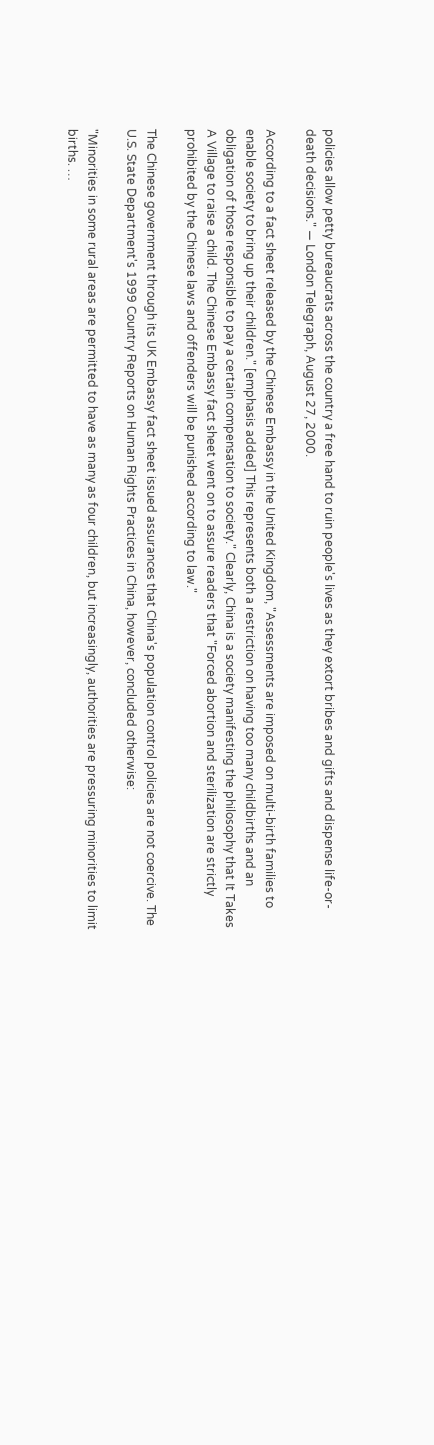policies allow petty bureaucrats across the country a free hand to ruin people's lives as they extort bribes and gifts and dispense life-or-death decisions." — London Telegraph, August 27, 2000.

According to a fact sheet released by the Chinese Embassy in the United Kingdom, "Assessments are imposed on multi-birth families to enable society to bring up their children." [emphasis added] This represents both a restriction on having too many childbirths and an obligation of those responsible to pay a certain compensation to society." Clearly, China is a society manifesting the philosophy that It Takes A Village to raise a child. The Chinese Embassy fact sheet went on to assure readers that "Forced abortion and sterilization are strictly prohibited by the Chinese laws and offenders will be punished according to law."

The Chinese government through its UK Embassy fact sheet issued assurances that China's population control policies are not coercive. The U.S. State Department's 1999 Country Reports on Human Rights Practices in China, however, concluded otherwise:

"Minorities in some rural areas are permitted to have as many as four children, but increasingly, authorities are pressuring minorities to limit births. …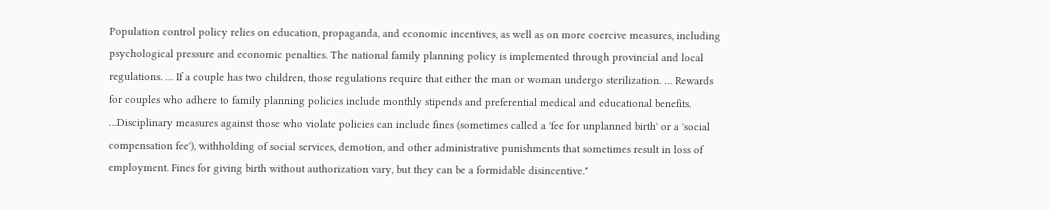Population control policy relies on education, propaganda, and economic incentives, as well as on more coercive measures, including psychological pressure and economic penalties. The national family planning policy is implemented through provincial and local regulations. … If a couple has two children, those regulations require that either the man or woman undergo sterilization. … Rewards for couples who adhere to family planning policies include monthly stipends and preferential medical and educational benefits. …Disciplinary measures against those who violate policies can include fines (sometimes called a 'fee for unplanned birth' or a 'social compensation fee'), withholding of social services, demotion, and other administrative punishments that sometimes result in loss of employment. Fines for giving birth without authorization vary, but they can be a formidable disincentive."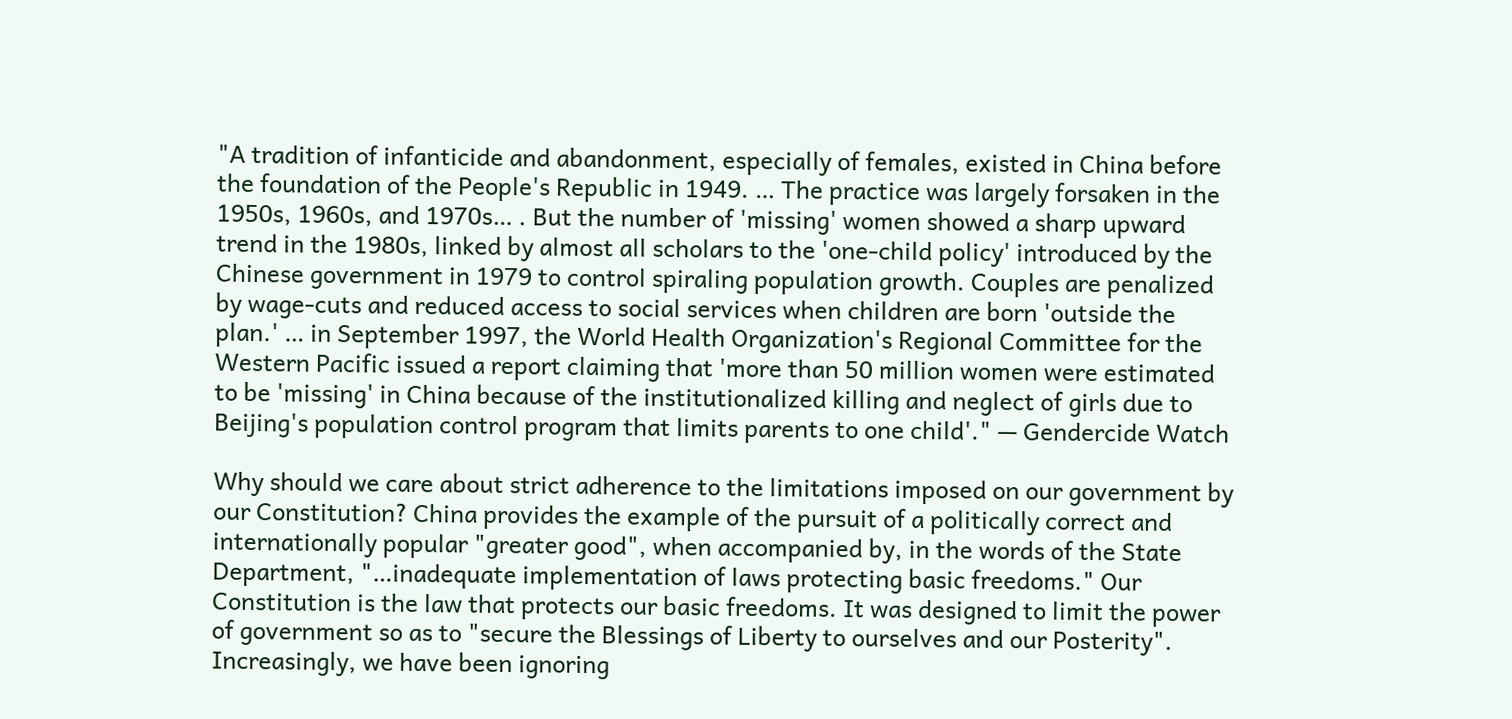"A tradition of infanticide and abandonment, especially of females, existed in China before the foundation of the People's Republic in 1949. … The practice was largely forsaken in the 1950s, 1960s, and 1970s… . But the number of 'missing' women showed a sharp upward trend in the 1980s, linked by almost all scholars to the 'one-child policy' introduced by the Chinese government in 1979 to control spiraling population growth. Couples are penalized by wage-cuts and reduced access to social services when children are born 'outside the plan.' … in September 1997, the World Health Organization's Regional Committee for the Western Pacific issued a report claiming that 'more than 50 million women were estimated to be 'missing' in China because of the institutionalized killing and neglect of girls due to Beijing's population control program that limits parents to one child'." — Gendercide Watch

Why should we care about strict adherence to the limitations imposed on our government by our Constitution? China provides the example of the pursuit of a politically correct and internationally popular "greater good", when accompanied by, in the words of the State Department, "…inadequate implementation of laws protecting basic freedoms." Our Constitution is the law that protects our basic freedoms. It was designed to limit the power of government so as to "secure the Blessings of Liberty to ourselves and our Posterity". Increasingly, we have been ignoring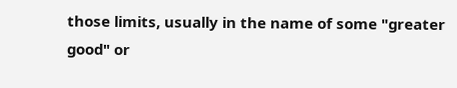those limits, usually in the name of some "greater good" or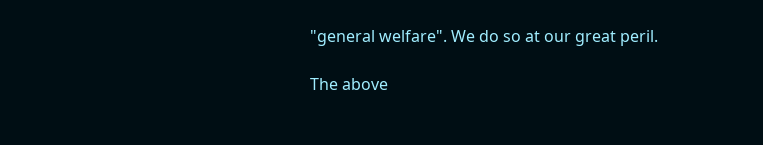"general welfare". We do so at our great peril.

The above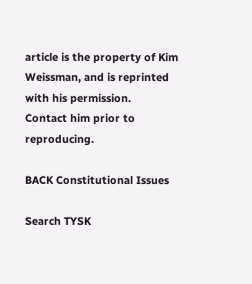article is the property of Kim Weissman, and is reprinted with his permission.
Contact him prior to reproducing.

BACK Constitutional Issues

Search TYSK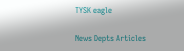TYSK eagle

News Depts Articles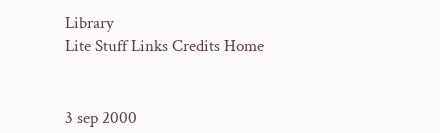Library
Lite Stuff Links Credits Home


3 sep 2000